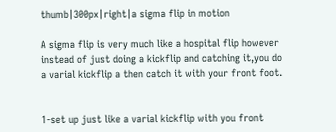thumb|300px|right|a sigma flip in motion

A sigma flip is very much like a hospital flip however instead of just doing a kickflip and catching it,you do a varial kickflip a then catch it with your front foot.


1-set up just like a varial kickflip with you front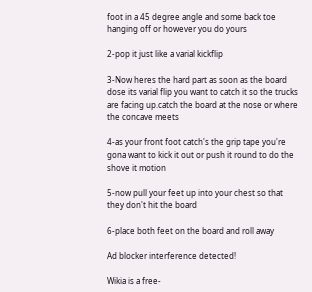foot in a 45 degree angle and some back toe hanging off or however you do yours

2-pop it just like a varial kickflip

3-Now heres the hard part as soon as the board dose its varial flip you want to catch it so the trucks are facing up.catch the board at the nose or where the concave meets

4-as your front foot catch's the grip tape you're gona want to kick it out or push it round to do the shove it motion

5-now pull your feet up into your chest so that they don't hit the board

6-place both feet on the board and roll away

Ad blocker interference detected!

Wikia is a free-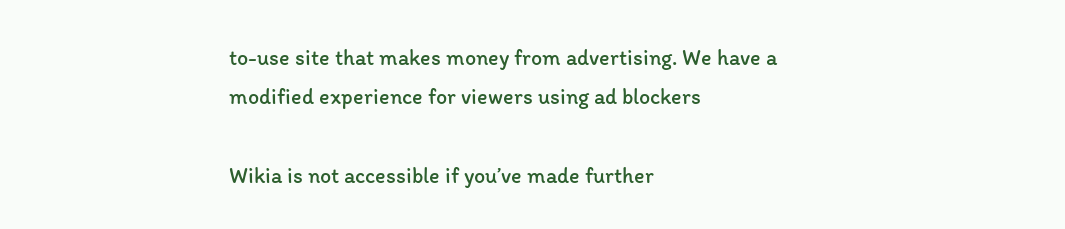to-use site that makes money from advertising. We have a modified experience for viewers using ad blockers

Wikia is not accessible if you’ve made further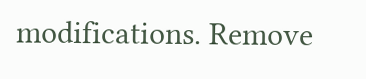modifications. Remove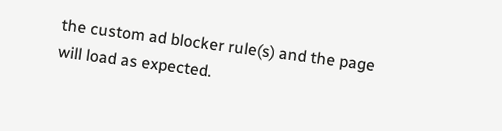the custom ad blocker rule(s) and the page will load as expected.